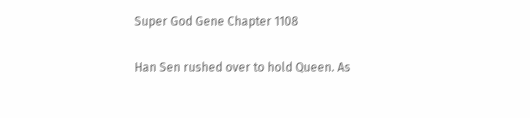Super God Gene Chapter 1108

Han Sen rushed over to hold Queen. As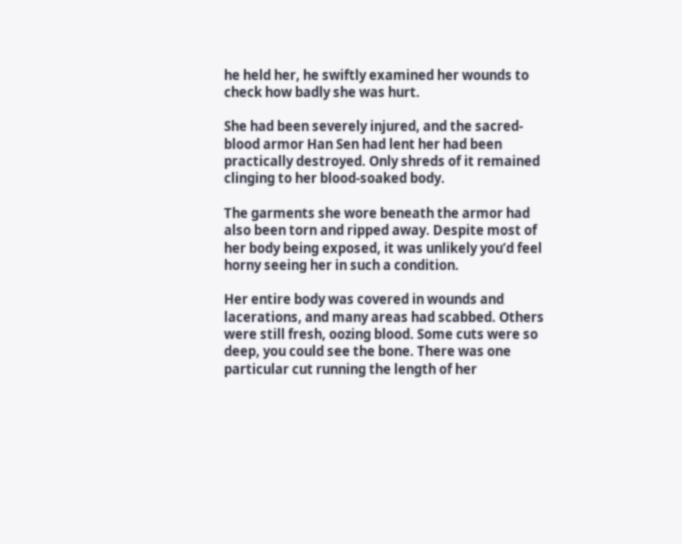he held her, he swiftly examined her wounds to check how badly she was hurt.

She had been severely injured, and the sacred-blood armor Han Sen had lent her had been practically destroyed. Only shreds of it remained clinging to her blood-soaked body.

The garments she wore beneath the armor had also been torn and ripped away. Despite most of her body being exposed, it was unlikely you’d feel horny seeing her in such a condition.

Her entire body was covered in wounds and lacerations, and many areas had scabbed. Others were still fresh, oozing blood. Some cuts were so deep, you could see the bone. There was one particular cut running the length of her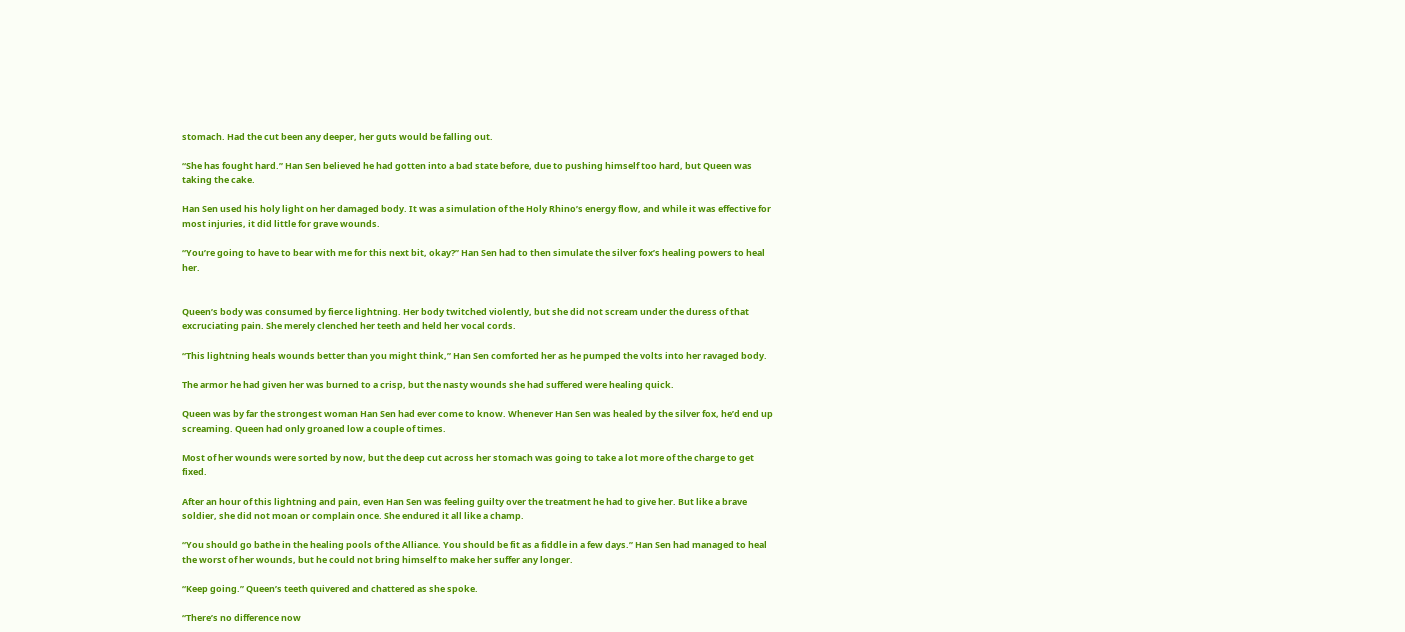stomach. Had the cut been any deeper, her guts would be falling out.

“She has fought hard.” Han Sen believed he had gotten into a bad state before, due to pushing himself too hard, but Queen was taking the cake.

Han Sen used his holy light on her damaged body. It was a simulation of the Holy Rhino’s energy flow, and while it was effective for most injuries, it did little for grave wounds.

“You’re going to have to bear with me for this next bit, okay?” Han Sen had to then simulate the silver fox’s healing powers to heal her.


Queen’s body was consumed by fierce lightning. Her body twitched violently, but she did not scream under the duress of that excruciating pain. She merely clenched her teeth and held her vocal cords.

“This lightning heals wounds better than you might think,” Han Sen comforted her as he pumped the volts into her ravaged body.

The armor he had given her was burned to a crisp, but the nasty wounds she had suffered were healing quick.

Queen was by far the strongest woman Han Sen had ever come to know. Whenever Han Sen was healed by the silver fox, he’d end up screaming. Queen had only groaned low a couple of times.

Most of her wounds were sorted by now, but the deep cut across her stomach was going to take a lot more of the charge to get fixed.

After an hour of this lightning and pain, even Han Sen was feeling guilty over the treatment he had to give her. But like a brave soldier, she did not moan or complain once. She endured it all like a champ.

“You should go bathe in the healing pools of the Alliance. You should be fit as a fiddle in a few days.” Han Sen had managed to heal the worst of her wounds, but he could not bring himself to make her suffer any longer.

“Keep going.” Queen’s teeth quivered and chattered as she spoke.

“There’s no difference now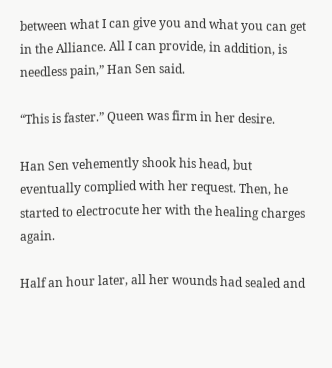between what I can give you and what you can get in the Alliance. All I can provide, in addition, is needless pain,” Han Sen said.

“This is faster.” Queen was firm in her desire.

Han Sen vehemently shook his head, but eventually complied with her request. Then, he started to electrocute her with the healing charges again.

Half an hour later, all her wounds had sealed and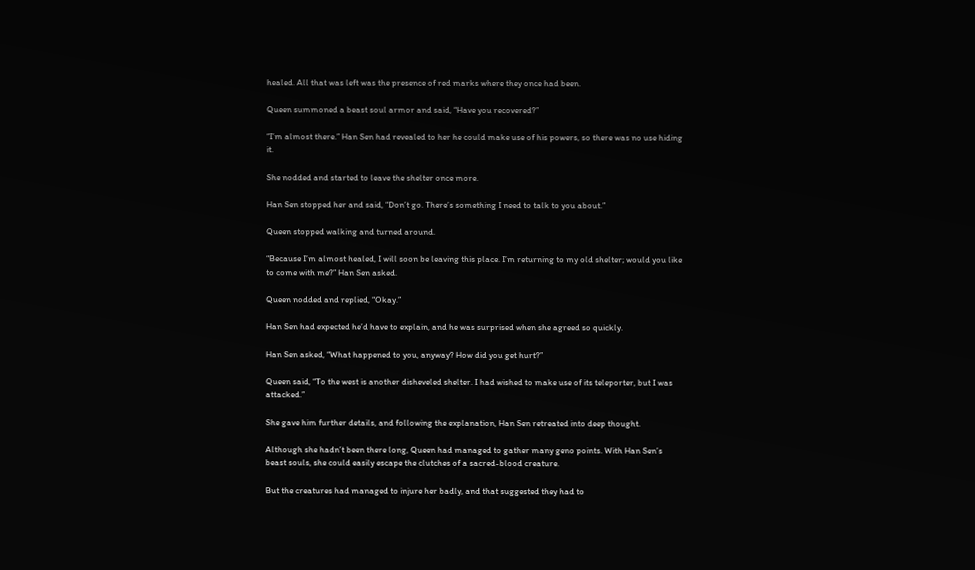healed. All that was left was the presence of red marks where they once had been.

Queen summoned a beast soul armor and said, “Have you recovered?”

“I’m almost there.” Han Sen had revealed to her he could make use of his powers, so there was no use hiding it.

She nodded and started to leave the shelter once more.

Han Sen stopped her and said, “Don’t go. There’s something I need to talk to you about.”

Queen stopped walking and turned around.

“Because I’m almost healed, I will soon be leaving this place. I’m returning to my old shelter; would you like to come with me?” Han Sen asked.

Queen nodded and replied, “Okay.”

Han Sen had expected he’d have to explain, and he was surprised when she agreed so quickly.

Han Sen asked, “What happened to you, anyway? How did you get hurt?”

Queen said, “To the west is another disheveled shelter. I had wished to make use of its teleporter, but I was attacked.”

She gave him further details, and following the explanation, Han Sen retreated into deep thought.

Although she hadn’t been there long, Queen had managed to gather many geno points. With Han Sen’s beast souls, she could easily escape the clutches of a sacred-blood creature.

But the creatures had managed to injure her badly, and that suggested they had to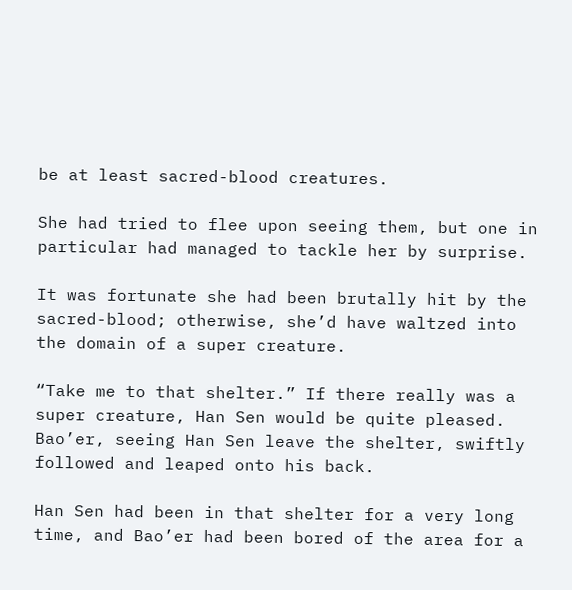be at least sacred-blood creatures.

She had tried to flee upon seeing them, but one in particular had managed to tackle her by surprise.

It was fortunate she had been brutally hit by the sacred-blood; otherwise, she’d have waltzed into the domain of a super creature.

“Take me to that shelter.” If there really was a super creature, Han Sen would be quite pleased. Bao’er, seeing Han Sen leave the shelter, swiftly followed and leaped onto his back.

Han Sen had been in that shelter for a very long time, and Bao’er had been bored of the area for a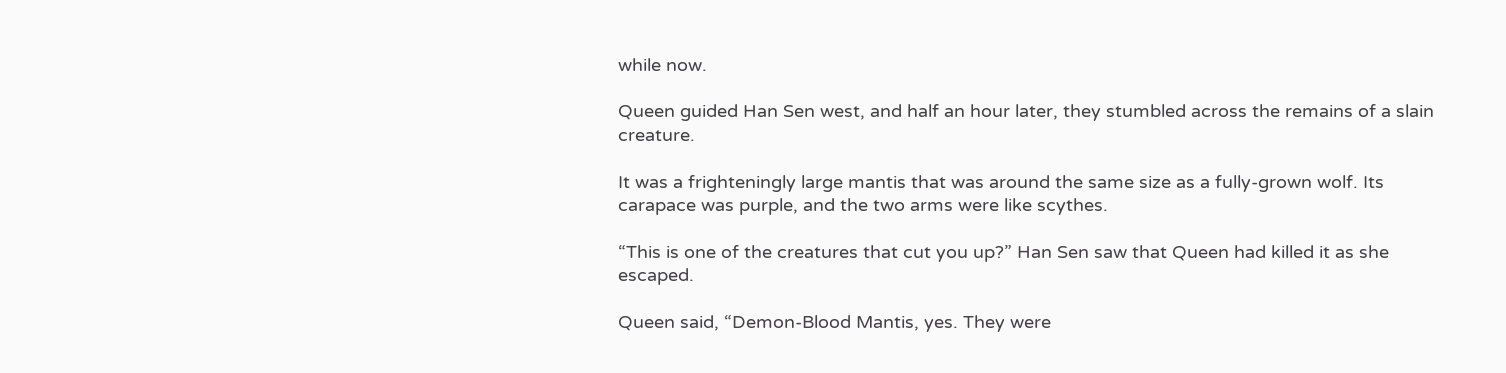while now.

Queen guided Han Sen west, and half an hour later, they stumbled across the remains of a slain creature.

It was a frighteningly large mantis that was around the same size as a fully-grown wolf. Its carapace was purple, and the two arms were like scythes.

“This is one of the creatures that cut you up?” Han Sen saw that Queen had killed it as she escaped.

Queen said, “Demon-Blood Mantis, yes. They were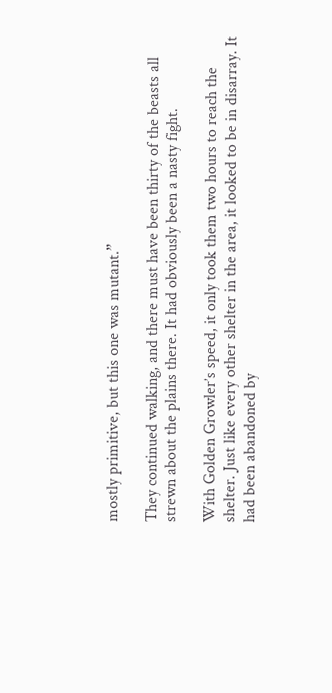mostly primitive, but this one was mutant.”

They continued walking, and there must have been thirty of the beasts all strewn about the plains there. It had obviously been a nasty fight.

With Golden Growler’s speed, it only took them two hours to reach the shelter. Just like every other shelter in the area, it looked to be in disarray. It had been abandoned by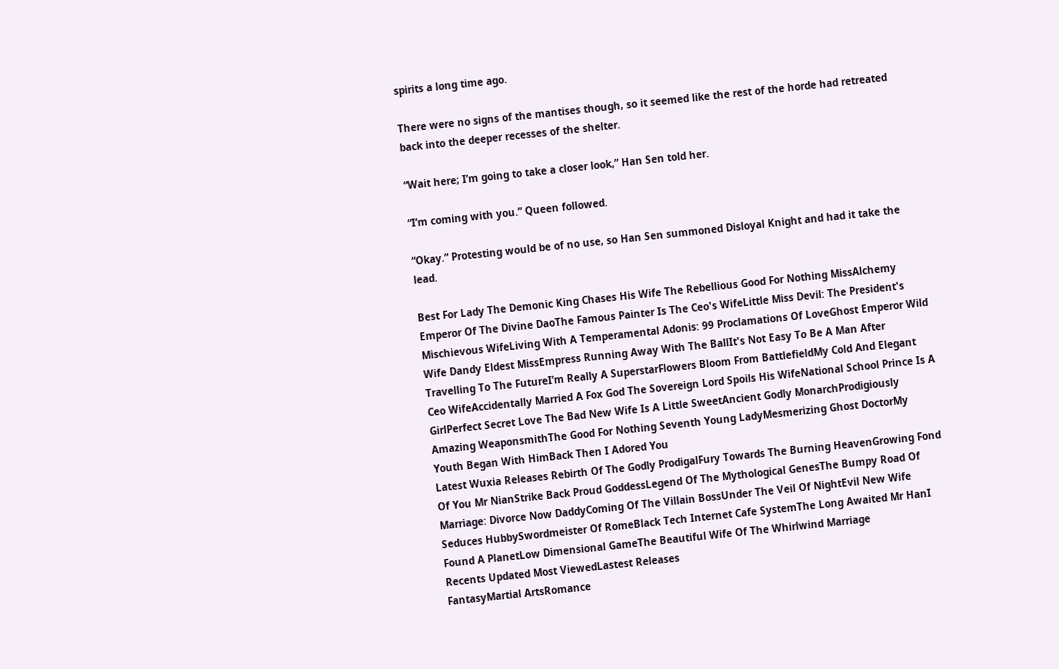spirits a long time ago.

There were no signs of the mantises though, so it seemed like the rest of the horde had retreated back into the deeper recesses of the shelter.

“Wait here; I’m going to take a closer look,” Han Sen told her.

“I’m coming with you.” Queen followed.

“Okay.” Protesting would be of no use, so Han Sen summoned Disloyal Knight and had it take the lead.

Best For Lady The Demonic King Chases His Wife The Rebellious Good For Nothing MissAlchemy Emperor Of The Divine DaoThe Famous Painter Is The Ceo's WifeLittle Miss Devil: The President's Mischievous WifeLiving With A Temperamental Adonis: 99 Proclamations Of LoveGhost Emperor Wild Wife Dandy Eldest MissEmpress Running Away With The BallIt's Not Easy To Be A Man After Travelling To The FutureI’m Really A SuperstarFlowers Bloom From BattlefieldMy Cold And Elegant Ceo WifeAccidentally Married A Fox God The Sovereign Lord Spoils His WifeNational School Prince Is A GirlPerfect Secret Love The Bad New Wife Is A Little SweetAncient Godly MonarchProdigiously Amazing WeaponsmithThe Good For Nothing Seventh Young LadyMesmerizing Ghost DoctorMy Youth Began With HimBack Then I Adored You
Latest Wuxia Releases Rebirth Of The Godly ProdigalFury Towards The Burning HeavenGrowing Fond Of You Mr NianStrike Back Proud GoddessLegend Of The Mythological GenesThe Bumpy Road Of Marriage: Divorce Now DaddyComing Of The Villain BossUnder The Veil Of NightEvil New Wife Seduces HubbySwordmeister Of RomeBlack Tech Internet Cafe SystemThe Long Awaited Mr HanI Found A PlanetLow Dimensional GameThe Beautiful Wife Of The Whirlwind Marriage
Recents Updated Most ViewedLastest Releases
FantasyMartial ArtsRomance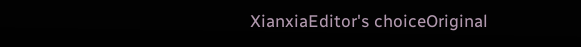XianxiaEditor's choiceOriginal